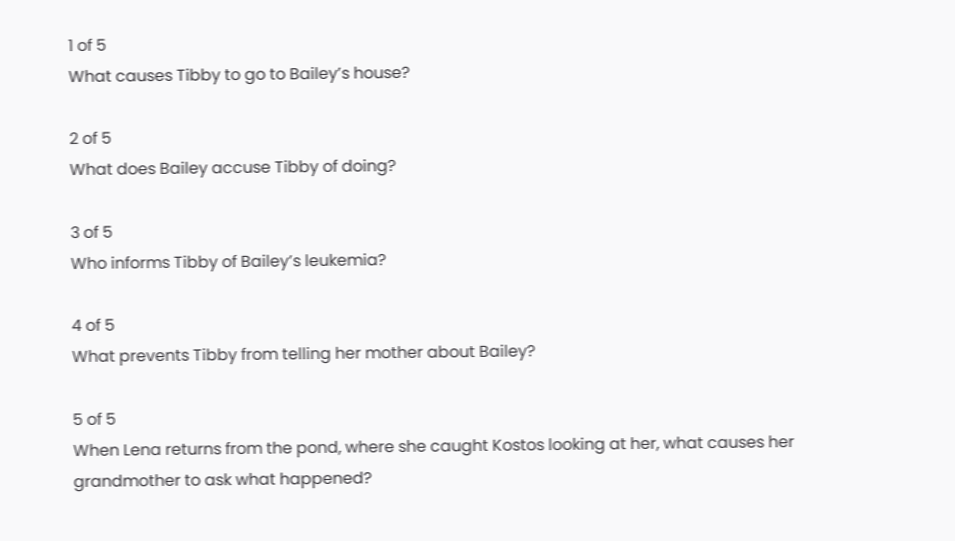1 of 5
What causes Tibby to go to Bailey’s house?

2 of 5
What does Bailey accuse Tibby of doing?

3 of 5
Who informs Tibby of Bailey’s leukemia?

4 of 5
What prevents Tibby from telling her mother about Bailey?

5 of 5
When Lena returns from the pond, where she caught Kostos looking at her, what causes her grandmother to ask what happened?